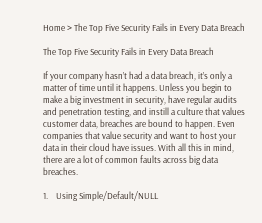Home > The Top Five Security Fails in Every Data Breach

The Top Five Security Fails in Every Data Breach

If your company hasn’t had a data breach, it’s only a matter of time until it happens. Unless you begin to make a big investment in security, have regular audits and penetration testing, and instill a culture that values customer data, breaches are bound to happen. Even companies that value security and want to host your data in their cloud have issues. With all this in mind, there are a lot of common faults across big data breaches.

1.    Using Simple/Default/NULL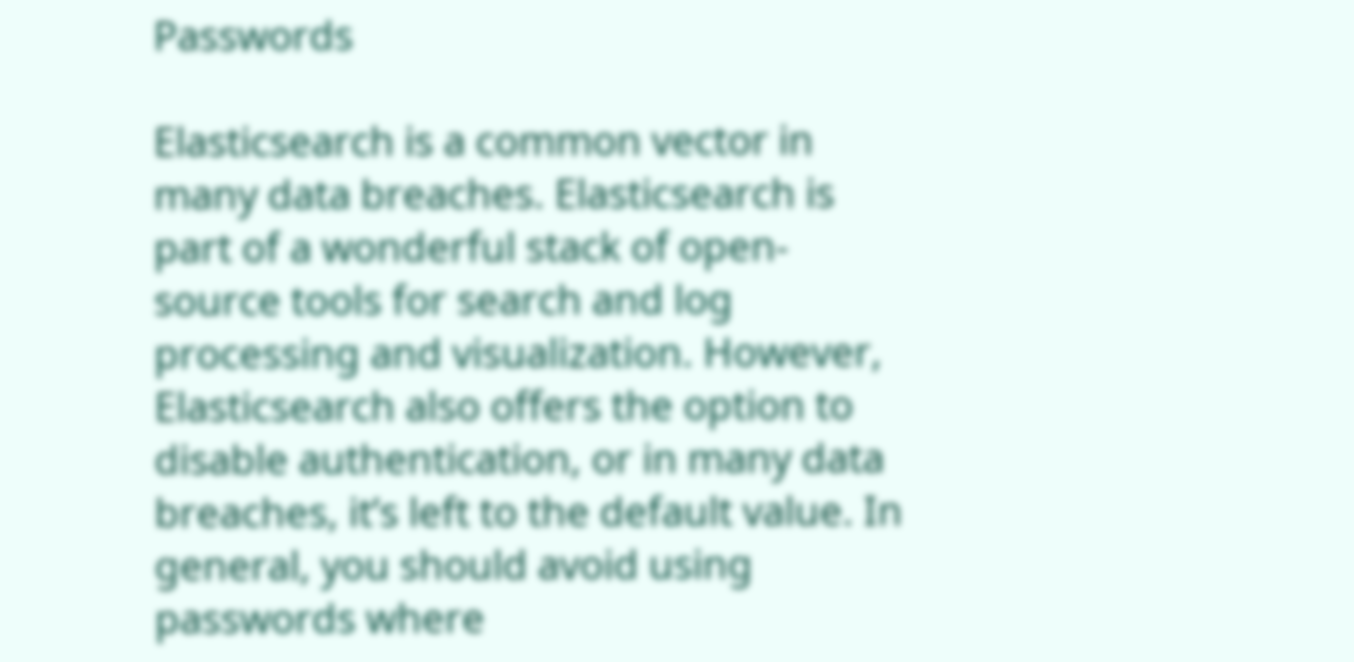Passwords

Elasticsearch is a common vector in many data breaches. Elasticsearch is part of a wonderful stack of open-source tools for search and log processing and visualization. However, Elasticsearch also offers the option to disable authentication, or in many data breaches, it’s left to the default value. In general, you should avoid using passwords where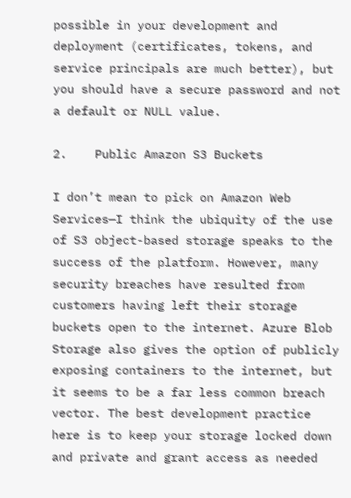possible in your development and deployment (certificates, tokens, and service principals are much better), but you should have a secure password and not a default or NULL value.

2.    Public Amazon S3 Buckets

I don’t mean to pick on Amazon Web Services—I think the ubiquity of the use of S3 object-based storage speaks to the success of the platform. However, many security breaches have resulted from customers having left their storage buckets open to the internet. Azure Blob Storage also gives the option of publicly exposing containers to the internet, but it seems to be a far less common breach vector. The best development practice here is to keep your storage locked down and private and grant access as needed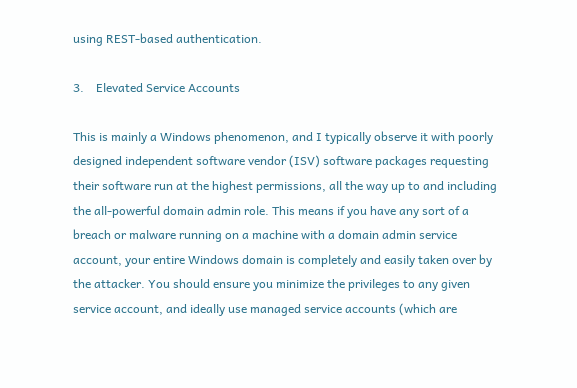using REST-based authentication.

3.    Elevated Service Accounts

This is mainly a Windows phenomenon, and I typically observe it with poorly designed independent software vendor (ISV) software packages requesting their software run at the highest permissions, all the way up to and including the all-powerful domain admin role. This means if you have any sort of a breach or malware running on a machine with a domain admin service account, your entire Windows domain is completely and easily taken over by the attacker. You should ensure you minimize the privileges to any given service account, and ideally use managed service accounts (which are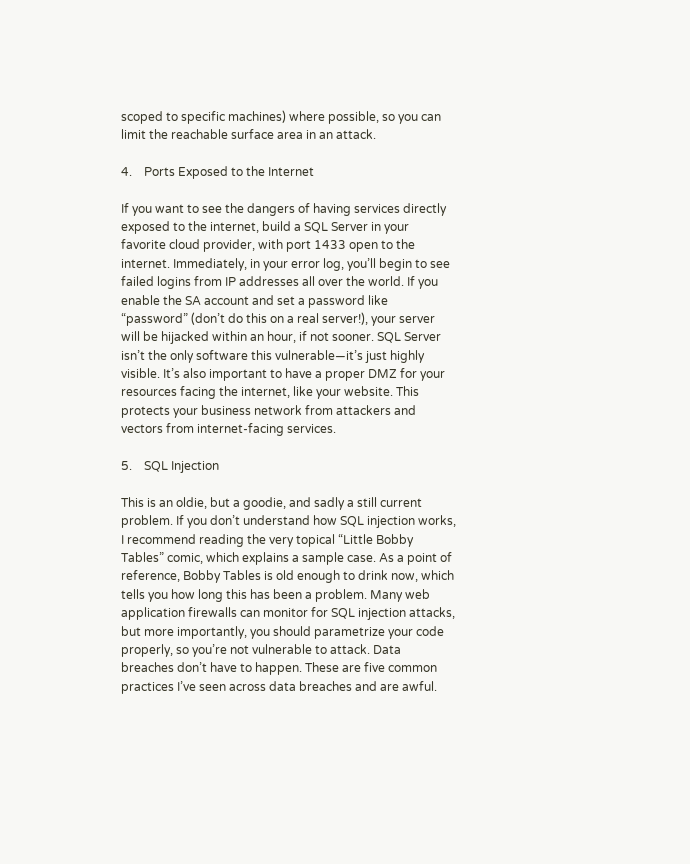scoped to specific machines) where possible, so you can limit the reachable surface area in an attack.

4.    Ports Exposed to the Internet

If you want to see the dangers of having services directly exposed to the internet, build a SQL Server in your favorite cloud provider, with port 1433 open to the internet. Immediately, in your error log, you’ll begin to see failed logins from IP addresses all over the world. If you enable the SA account and set a password like “password” (don’t do this on a real server!), your server will be hijacked within an hour, if not sooner. SQL Server isn’t the only software this vulnerable—it’s just highly visible. It’s also important to have a proper DMZ for your resources facing the internet, like your website. This protects your business network from attackers and vectors from internet-facing services.

5.    SQL Injection

This is an oldie, but a goodie, and sadly a still current problem. If you don’t understand how SQL injection works, I recommend reading the very topical “Little Bobby Tables” comic, which explains a sample case. As a point of reference, Bobby Tables is old enough to drink now, which tells you how long this has been a problem. Many web application firewalls can monitor for SQL injection attacks, but more importantly, you should parametrize your code properly, so you’re not vulnerable to attack. Data breaches don’t have to happen. These are five common practices I’ve seen across data breaches and are awful.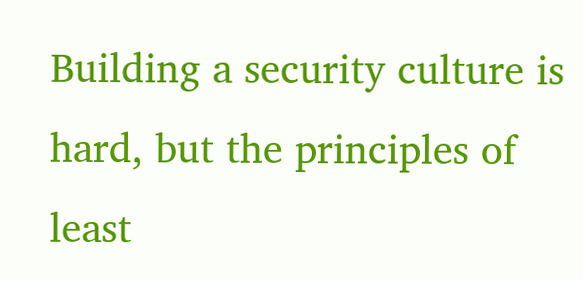Building a security culture is hard, but the principles of least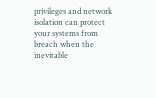privileges and network isolation can protect your systems from breach when the inevitable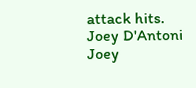attack hits.
Joey D'Antoni
Joey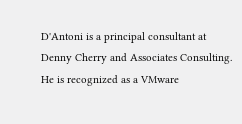D'Antoni is a principal consultant at Denny Cherry and Associates Consulting. He is recognized as a VMware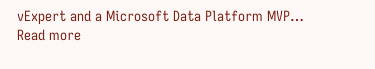vExpert and a Microsoft Data Platform MVP…
Read more